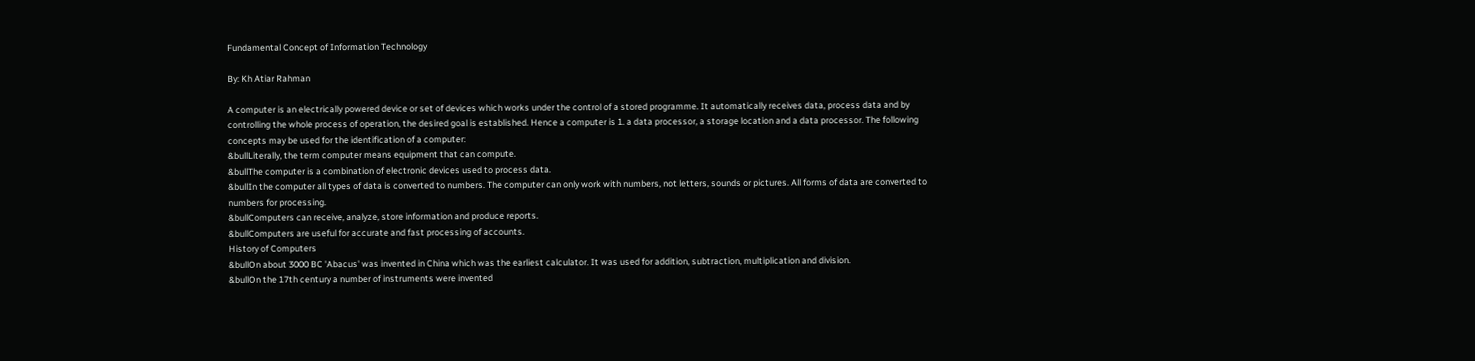Fundamental Concept of Information Technology

By: Kh Atiar Rahman

A computer is an electrically powered device or set of devices which works under the control of a stored programme. It automatically receives data, process data and by controlling the whole process of operation, the desired goal is established. Hence a computer is 1. a data processor, a storage location and a data processor. The following concepts may be used for the identification of a computer:
&bullLiterally, the term computer means equipment that can compute.
&bullThe computer is a combination of electronic devices used to process data.
&bullIn the computer all types of data is converted to numbers. The computer can only work with numbers, not letters, sounds or pictures. All forms of data are converted to numbers for processing.
&bullComputers can receive, analyze, store information and produce reports.
&bullComputers are useful for accurate and fast processing of accounts.
History of Computers
&bullOn about 3000 BC 'Abacus' was invented in China which was the earliest calculator. It was used for addition, subtraction, multiplication and division.
&bullOn the 17th century a number of instruments were invented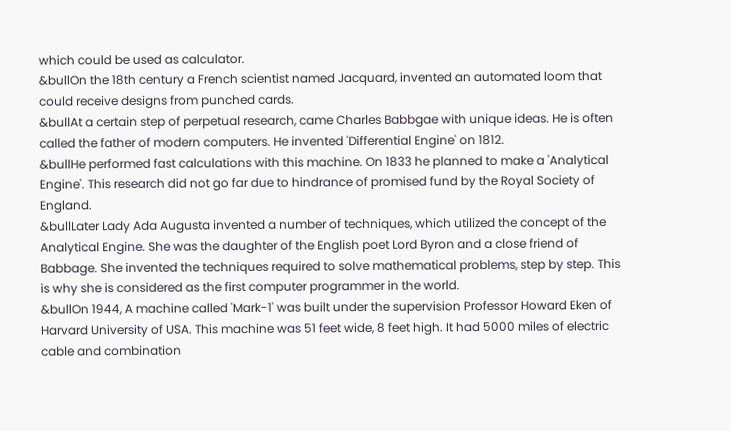which could be used as calculator.
&bullOn the 18th century a French scientist named Jacquard, invented an automated loom that could receive designs from punched cards.
&bullAt a certain step of perpetual research, came Charles Babbgae with unique ideas. He is often called the father of modern computers. He invented 'Differential Engine' on 1812.
&bullHe performed fast calculations with this machine. On 1833 he planned to make a 'Analytical Engine'. This research did not go far due to hindrance of promised fund by the Royal Society of England.
&bullLater Lady Ada Augusta invented a number of techniques, which utilized the concept of the Analytical Engine. She was the daughter of the English poet Lord Byron and a close friend of Babbage. She invented the techniques required to solve mathematical problems, step by step. This is why she is considered as the first computer programmer in the world.
&bullOn 1944, A machine called 'Mark-1' was built under the supervision Professor Howard Eken of Harvard University of USA. This machine was 51 feet wide, 8 feet high. It had 5000 miles of electric cable and combination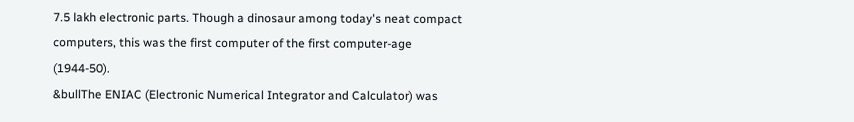7.5 lakh electronic parts. Though a dinosaur among today's neat compact computers, this was the first computer of the first computer-age (1944-50).
&bullThe ENIAC (Electronic Numerical Integrator and Calculator) was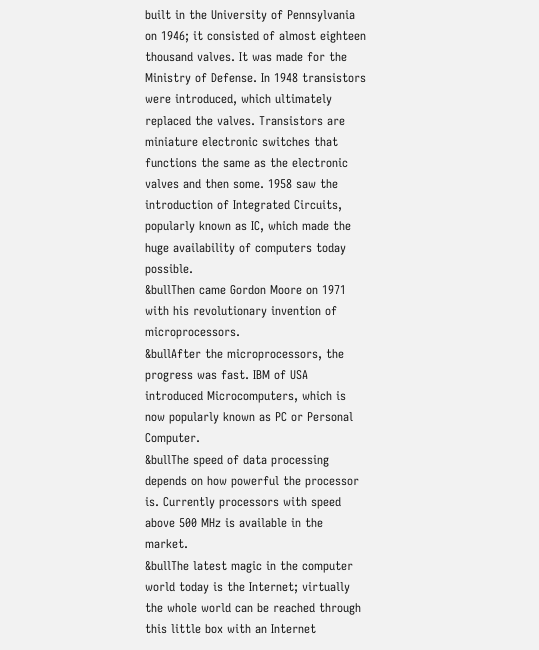built in the University of Pennsylvania on 1946; it consisted of almost eighteen thousand valves. It was made for the Ministry of Defense. In 1948 transistors were introduced, which ultimately replaced the valves. Transistors are miniature electronic switches that functions the same as the electronic valves and then some. 1958 saw the introduction of Integrated Circuits, popularly known as IC, which made the huge availability of computers today possible.
&bullThen came Gordon Moore on 1971 with his revolutionary invention of microprocessors.
&bullAfter the microprocessors, the progress was fast. IBM of USA introduced Microcomputers, which is now popularly known as PC or Personal Computer.
&bullThe speed of data processing depends on how powerful the processor is. Currently processors with speed above 500 MHz is available in the market.
&bullThe latest magic in the computer world today is the Internet; virtually the whole world can be reached through this little box with an Internet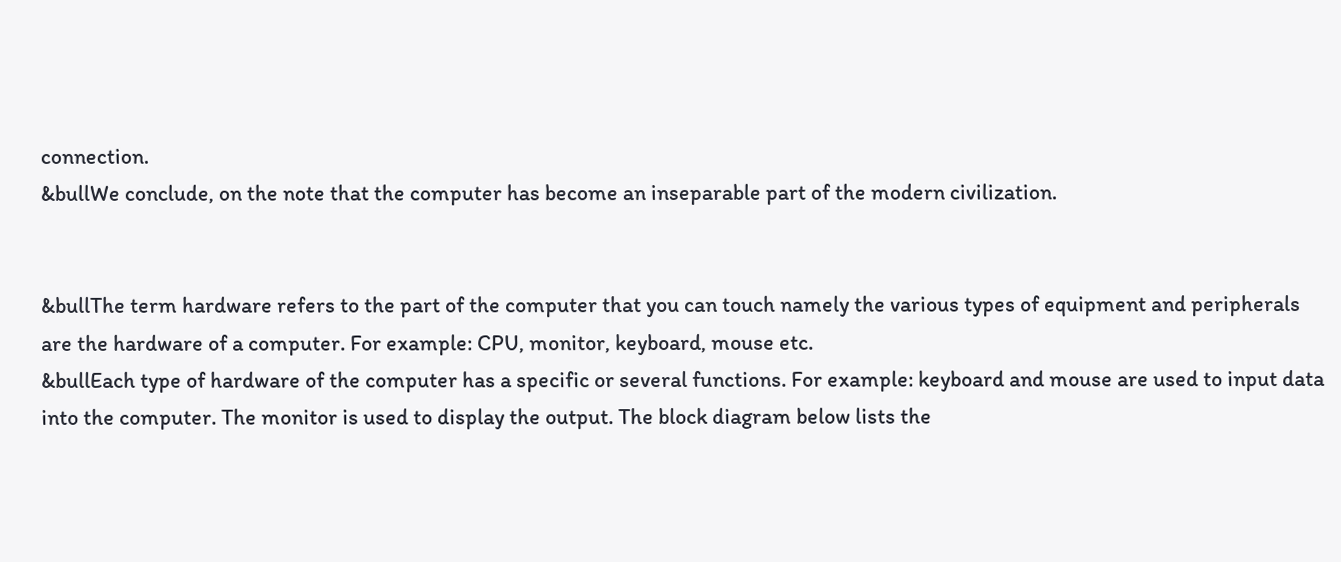connection.
&bullWe conclude, on the note that the computer has become an inseparable part of the modern civilization.


&bullThe term hardware refers to the part of the computer that you can touch namely the various types of equipment and peripherals are the hardware of a computer. For example: CPU, monitor, keyboard, mouse etc.
&bullEach type of hardware of the computer has a specific or several functions. For example: keyboard and mouse are used to input data into the computer. The monitor is used to display the output. The block diagram below lists the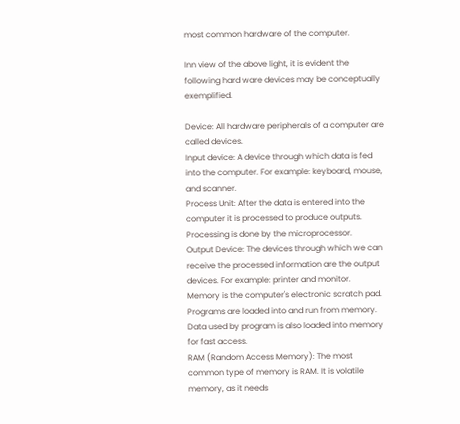most common hardware of the computer.

Inn view of the above light, it is evident the following hard ware devices may be conceptually exemplified.

Device: All hardware peripherals of a computer are called devices.
Input device: A device through which data is fed into the computer. For example: keyboard, mouse, and scanner.
Process Unit: After the data is entered into the computer it is processed to produce outputs. Processing is done by the microprocessor.
Output Device: The devices through which we can receive the processed information are the output devices. For example: printer and monitor.
Memory is the computer's electronic scratch pad. Programs are loaded into and run from memory. Data used by program is also loaded into memory for fast access.
RAM (Random Access Memory): The most common type of memory is RAM. It is volatile memory, as it needs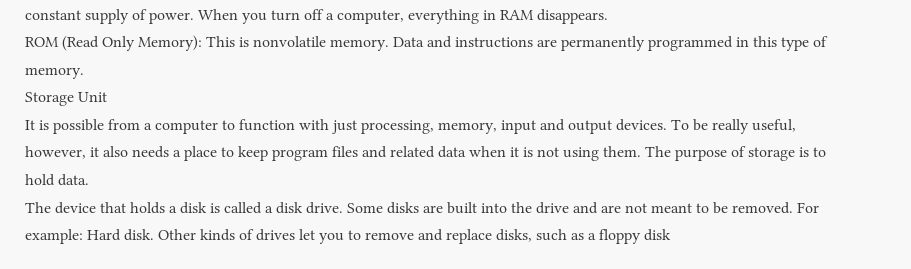constant supply of power. When you turn off a computer, everything in RAM disappears.
ROM (Read Only Memory): This is nonvolatile memory. Data and instructions are permanently programmed in this type of memory.
Storage Unit
It is possible from a computer to function with just processing, memory, input and output devices. To be really useful, however, it also needs a place to keep program files and related data when it is not using them. The purpose of storage is to hold data.
The device that holds a disk is called a disk drive. Some disks are built into the drive and are not meant to be removed. For example: Hard disk. Other kinds of drives let you to remove and replace disks, such as a floppy disk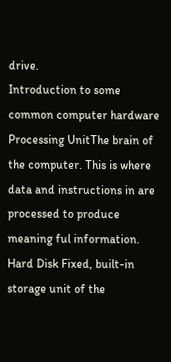drive.
Introduction to some common computer hardware
Processing UnitThe brain of the computer. This is where data and instructions in are processed to produce meaning ful information.
Hard Disk Fixed, built-in storage unit of the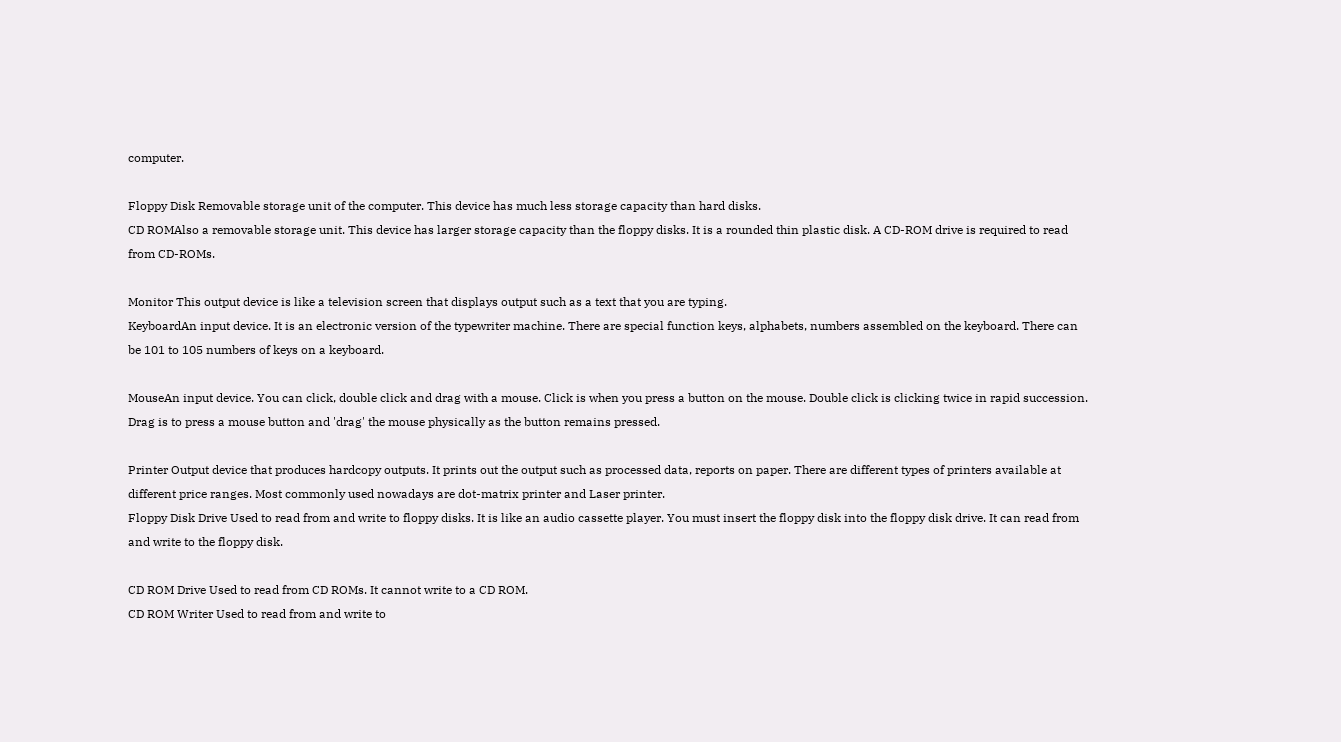computer.

Floppy Disk Removable storage unit of the computer. This device has much less storage capacity than hard disks.
CD ROMAlso a removable storage unit. This device has larger storage capacity than the floppy disks. It is a rounded thin plastic disk. A CD-ROM drive is required to read from CD-ROMs.

Monitor This output device is like a television screen that displays output such as a text that you are typing.
KeyboardAn input device. It is an electronic version of the typewriter machine. There are special function keys, alphabets, numbers assembled on the keyboard. There can be 101 to 105 numbers of keys on a keyboard.

MouseAn input device. You can click, double click and drag with a mouse. Click is when you press a button on the mouse. Double click is clicking twice in rapid succession. Drag is to press a mouse button and 'drag' the mouse physically as the button remains pressed.

Printer Output device that produces hardcopy outputs. It prints out the output such as processed data, reports on paper. There are different types of printers available at different price ranges. Most commonly used nowadays are dot-matrix printer and Laser printer.
Floppy Disk Drive Used to read from and write to floppy disks. It is like an audio cassette player. You must insert the floppy disk into the floppy disk drive. It can read from and write to the floppy disk.

CD ROM Drive Used to read from CD ROMs. It cannot write to a CD ROM.
CD ROM Writer Used to read from and write to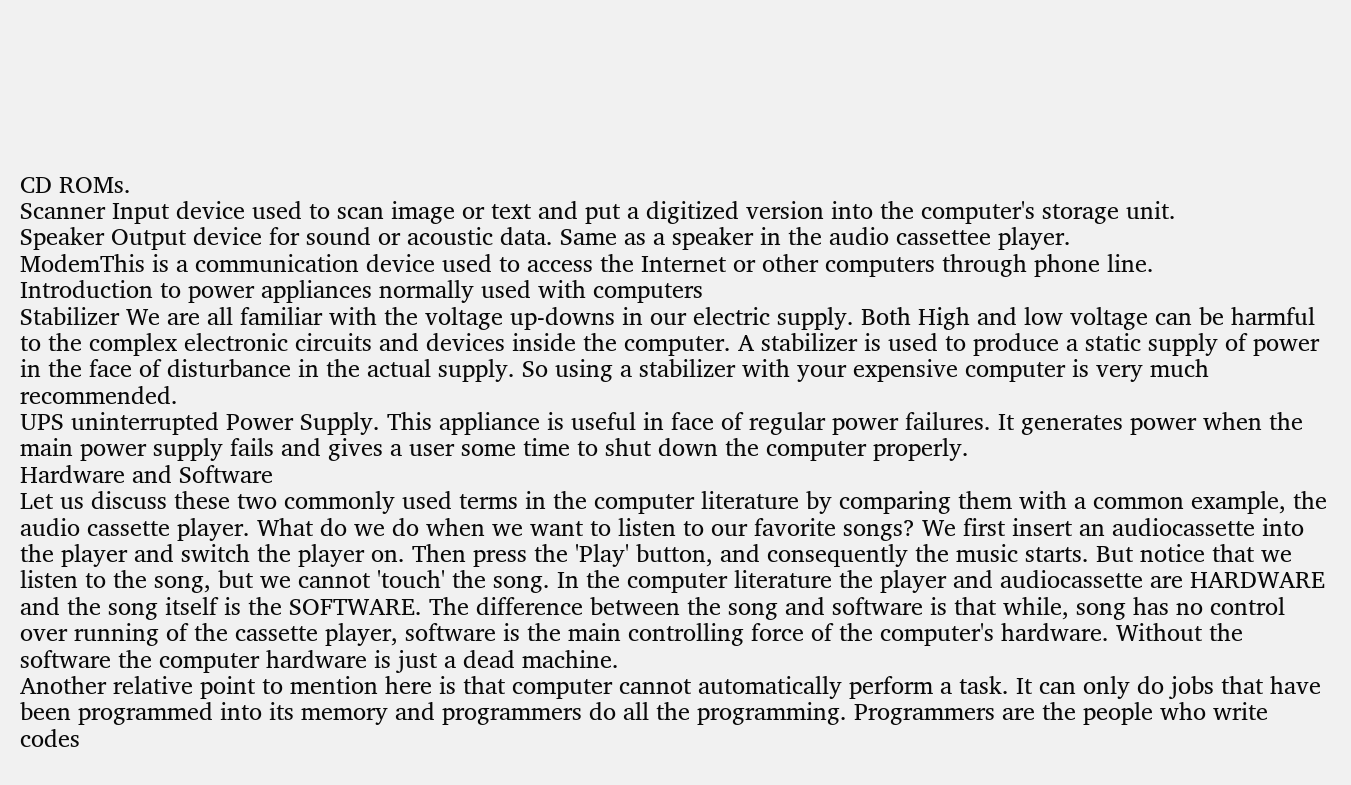CD ROMs.
Scanner Input device used to scan image or text and put a digitized version into the computer's storage unit.
Speaker Output device for sound or acoustic data. Same as a speaker in the audio cassettee player.
ModemThis is a communication device used to access the Internet or other computers through phone line.
Introduction to power appliances normally used with computers
Stabilizer We are all familiar with the voltage up-downs in our electric supply. Both High and low voltage can be harmful to the complex electronic circuits and devices inside the computer. A stabilizer is used to produce a static supply of power in the face of disturbance in the actual supply. So using a stabilizer with your expensive computer is very much recommended.
UPS uninterrupted Power Supply. This appliance is useful in face of regular power failures. It generates power when the main power supply fails and gives a user some time to shut down the computer properly.
Hardware and Software
Let us discuss these two commonly used terms in the computer literature by comparing them with a common example, the audio cassette player. What do we do when we want to listen to our favorite songs? We first insert an audiocassette into the player and switch the player on. Then press the 'Play' button, and consequently the music starts. But notice that we listen to the song, but we cannot 'touch' the song. In the computer literature the player and audiocassette are HARDWARE and the song itself is the SOFTWARE. The difference between the song and software is that while, song has no control over running of the cassette player, software is the main controlling force of the computer's hardware. Without the software the computer hardware is just a dead machine.
Another relative point to mention here is that computer cannot automatically perform a task. It can only do jobs that have been programmed into its memory and programmers do all the programming. Programmers are the people who write codes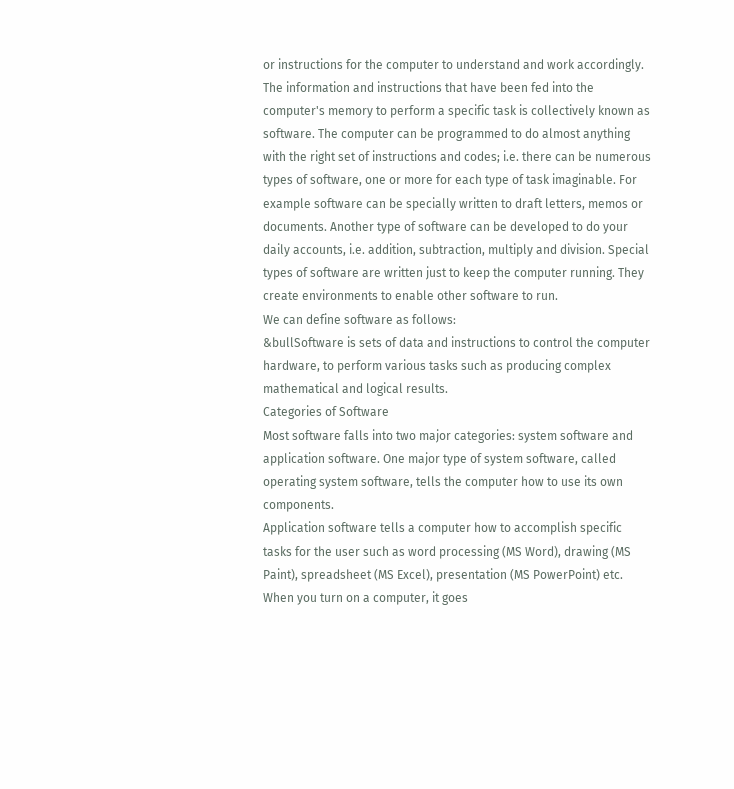or instructions for the computer to understand and work accordingly. The information and instructions that have been fed into the computer's memory to perform a specific task is collectively known as software. The computer can be programmed to do almost anything with the right set of instructions and codes; i.e. there can be numerous types of software, one or more for each type of task imaginable. For example software can be specially written to draft letters, memos or documents. Another type of software can be developed to do your daily accounts, i.e. addition, subtraction, multiply and division. Special types of software are written just to keep the computer running. They create environments to enable other software to run.
We can define software as follows:
&bullSoftware is sets of data and instructions to control the computer hardware, to perform various tasks such as producing complex mathematical and logical results.
Categories of Software
Most software falls into two major categories: system software and application software. One major type of system software, called operating system software, tells the computer how to use its own components.
Application software tells a computer how to accomplish specific tasks for the user such as word processing (MS Word), drawing (MS Paint), spreadsheet (MS Excel), presentation (MS PowerPoint) etc.
When you turn on a computer, it goes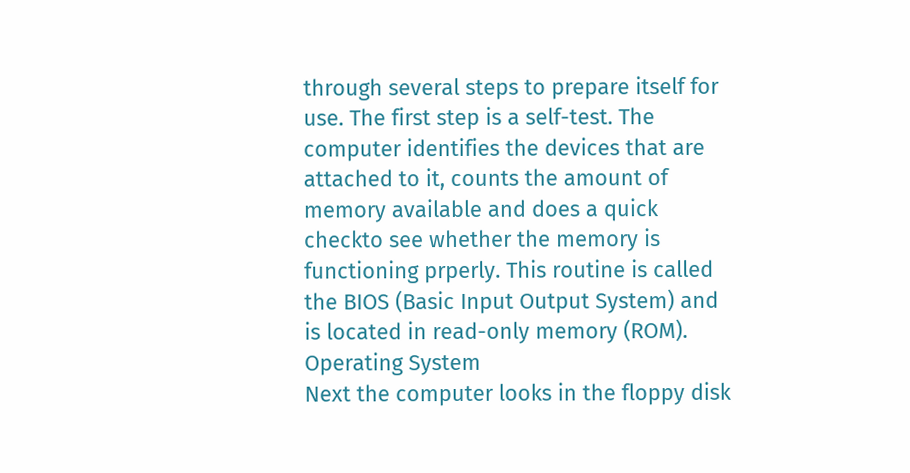through several steps to prepare itself for use. The first step is a self-test. The computer identifies the devices that are attached to it, counts the amount of memory available and does a quick checkto see whether the memory is functioning prperly. This routine is called the BIOS (Basic Input Output System) and is located in read-only memory (ROM).
Operating System
Next the computer looks in the floppy disk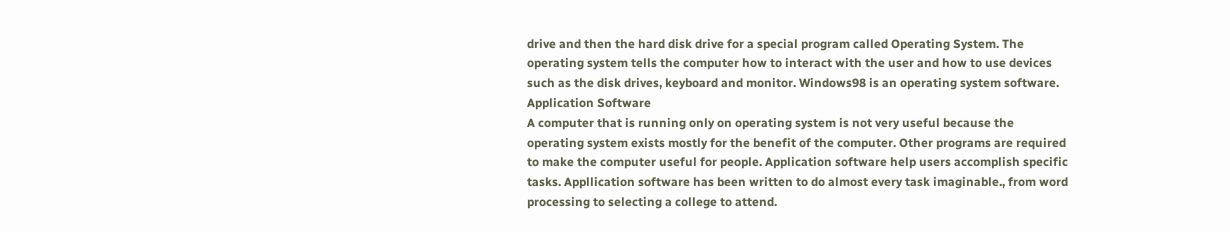drive and then the hard disk drive for a special program called Operating System. The operating system tells the computer how to interact with the user and how to use devices such as the disk drives, keyboard and monitor. Windows98 is an operating system software.
Application Software
A computer that is running only on operating system is not very useful because the operating system exists mostly for the benefit of the computer. Other programs are required to make the computer useful for people. Application software help users accomplish specific tasks. Appllication software has been written to do almost every task imaginable., from word processing to selecting a college to attend.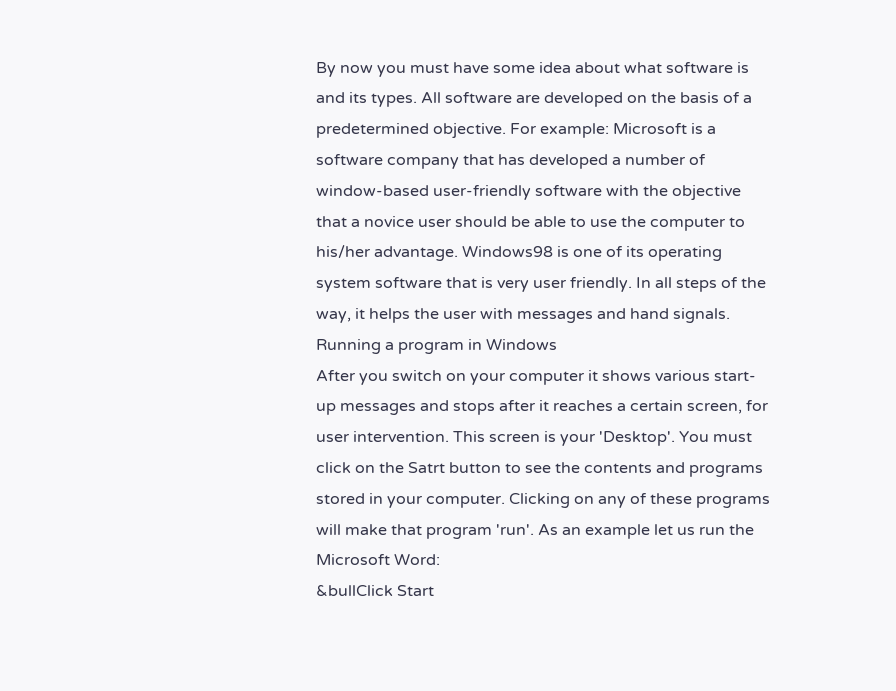By now you must have some idea about what software is and its types. All software are developed on the basis of a predetermined objective. For example: Microsoft is a software company that has developed a number of window-based user-friendly software with the objective that a novice user should be able to use the computer to his/her advantage. Windows98 is one of its operating system software that is very user friendly. In all steps of the way, it helps the user with messages and hand signals.
Running a program in Windows
After you switch on your computer it shows various start-up messages and stops after it reaches a certain screen, for user intervention. This screen is your 'Desktop'. You must click on the Satrt button to see the contents and programs stored in your computer. Clicking on any of these programs will make that program 'run'. As an example let us run the Microsoft Word:
&bullClick Start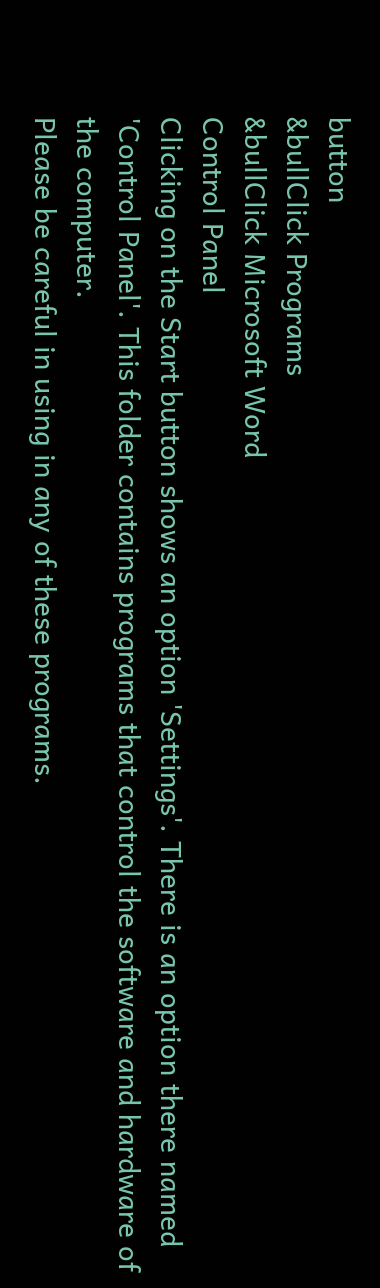button
&bullClick Programs
&bullClick Microsoft Word
Control Panel
Clicking on the Start button shows an option 'Settings'. There is an option there named 'Control Panel'. This folder contains programs that control the software and hardware of the computer.
Please be careful in using in any of these programs.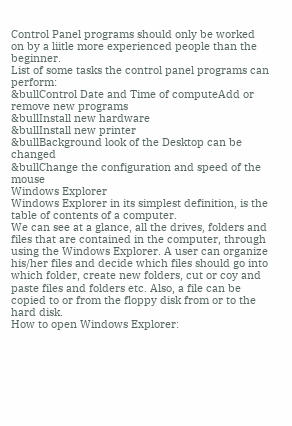Control Panel programs should only be worked on by a liitle more experienced people than the beginner.
List of some tasks the control panel programs can perform:
&bullControl Date and Time of computeAdd or remove new programs
&bullInstall new hardware
&bullInstall new printer
&bullBackground look of the Desktop can be changed
&bullChange the configuration and speed of the mouse
Windows Explorer
Windows Explorer in its simplest definition, is the table of contents of a computer.
We can see at a glance, all the drives, folders and files that are contained in the computer, through using the Windows Explorer. A user can organize his/her files and decide which files should go into which folder, create new folders, cut or coy and paste files and folders etc. Also, a file can be copied to or from the floppy disk from or to the hard disk.
How to open Windows Explorer: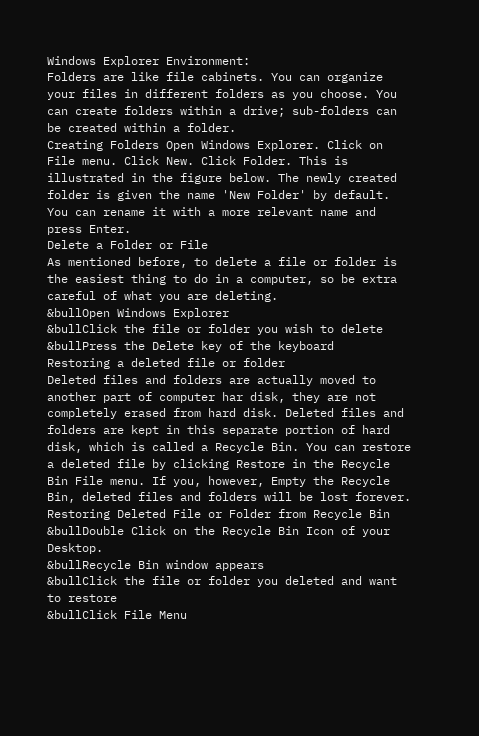Windows Explorer Environment:
Folders are like file cabinets. You can organize your files in different folders as you choose. You can create folders within a drive; sub-folders can be created within a folder.
Creating Folders Open Windows Explorer. Click on File menu. Click New. Click Folder. This is illustrated in the figure below. The newly created folder is given the name 'New Folder' by default. You can rename it with a more relevant name and press Enter.
Delete a Folder or File
As mentioned before, to delete a file or folder is the easiest thing to do in a computer, so be extra careful of what you are deleting.
&bullOpen Windows Explorer
&bullClick the file or folder you wish to delete
&bullPress the Delete key of the keyboard
Restoring a deleted file or folder
Deleted files and folders are actually moved to another part of computer har disk, they are not completely erased from hard disk. Deleted files and folders are kept in this separate portion of hard disk, which is called a Recycle Bin. You can restore a deleted file by clicking Restore in the Recycle Bin File menu. If you, however, Empty the Recycle Bin, deleted files and folders will be lost forever.
Restoring Deleted File or Folder from Recycle Bin
&bullDouble Click on the Recycle Bin Icon of your Desktop.
&bullRecycle Bin window appears
&bullClick the file or folder you deleted and want to restore
&bullClick File Menu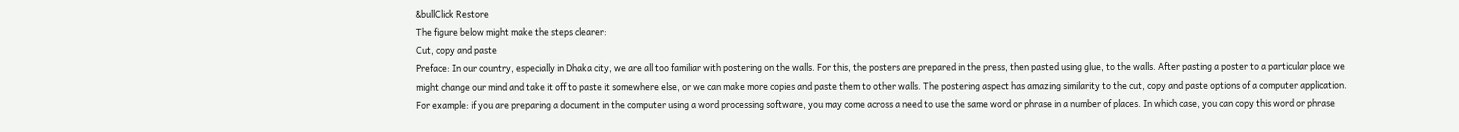&bullClick Restore
The figure below might make the steps clearer:
Cut, copy and paste
Preface: In our country, especially in Dhaka city, we are all too familiar with postering on the walls. For this, the posters are prepared in the press, then pasted using glue, to the walls. After pasting a poster to a particular place we might change our mind and take it off to paste it somewhere else, or we can make more copies and paste them to other walls. The postering aspect has amazing similarity to the cut, copy and paste options of a computer application.
For example: if you are preparing a document in the computer using a word processing software, you may come across a need to use the same word or phrase in a number of places. In which case, you can copy this word or phrase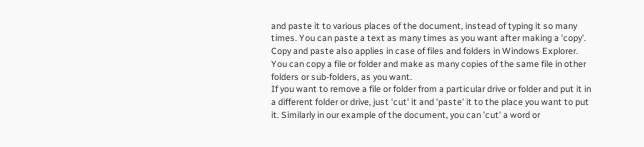and paste it to various places of the document, instead of typing it so many times. You can paste a text as many times as you want after making a 'copy'. Copy and paste also applies in case of files and folders in Windows Explorer. You can copy a file or folder and make as many copies of the same file in other folders or sub-folders, as you want.
If you want to remove a file or folder from a particular drive or folder and put it in a different folder or drive, just 'cut' it and 'paste' it to the place you want to put it. Similarly in our example of the document, you can 'cut' a word or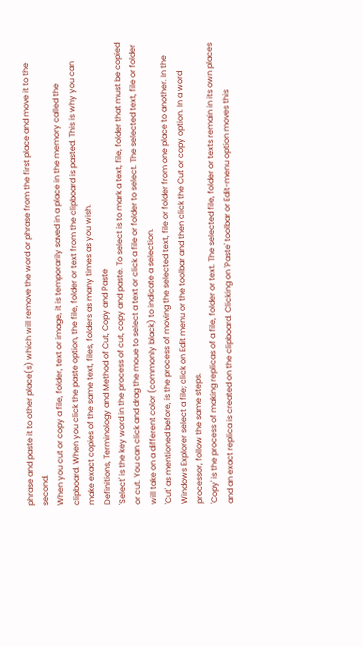phrase and paste it to other place(s) which will remove the word or phrase from the first place and move it to the second.
When you cut or copy a file, folder, text or image, it is temporarily saved in a place in the memory called the clipboard. When you click the paste option, the file, folder or text from the clipboard is pasted. This is why you can make exact copies of the same text, files, folders as many times as you wish.
Definitions, Terminology and Method of Cut, Copy and Paste
'Select' is the key word in the process of cut, copy and paste. To select is to mark a text, file, folder that must be copied or cut. You can click and drag the moue to select a text or click a file or folder to select. The selected text, file or folder will take on a different color (commonly black) to indicate a selection.
'Cut' as mentioned before, is the process of moving the selected text, file or folder from one place to another. In the Windows Explorer select a file; click on Edit menu or the toolbar and then click the Cut or copy option. In a word processor, follow the same steps.
'Copy' is the process of making replicas of a file, folder or text. The selected file, folder or texts remain in its own places and an exact replica is created on the clipboard. Clicking on 'Paste' toolbar or Edit-menu option moves this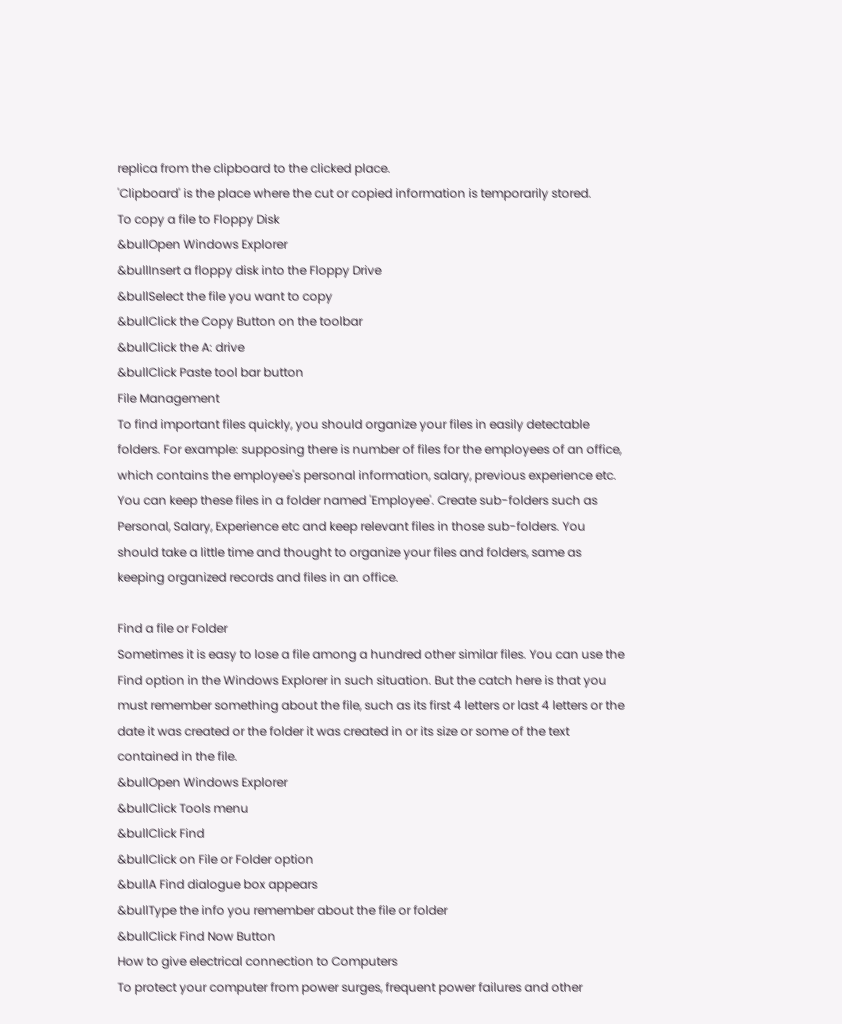replica from the clipboard to the clicked place.
'Clipboard' is the place where the cut or copied information is temporarily stored.
To copy a file to Floppy Disk
&bullOpen Windows Explorer
&bullInsert a floppy disk into the Floppy Drive
&bullSelect the file you want to copy
&bullClick the Copy Button on the toolbar
&bullClick the A: drive
&bullClick Paste tool bar button
File Management
To find important files quickly, you should organize your files in easily detectable folders. For example: supposing there is number of files for the employees of an office, which contains the employee's personal information, salary, previous experience etc. You can keep these files in a folder named 'Employee'. Create sub-folders such as Personal, Salary, Experience etc and keep relevant files in those sub-folders. You should take a little time and thought to organize your files and folders, same as keeping organized records and files in an office.

Find a file or Folder
Sometimes it is easy to lose a file among a hundred other similar files. You can use the Find option in the Windows Explorer in such situation. But the catch here is that you must remember something about the file, such as its first 4 letters or last 4 letters or the date it was created or the folder it was created in or its size or some of the text contained in the file.
&bullOpen Windows Explorer
&bullClick Tools menu
&bullClick Find
&bullClick on File or Folder option
&bullA Find dialogue box appears
&bullType the info you remember about the file or folder
&bullClick Find Now Button
How to give electrical connection to Computers
To protect your computer from power surges, frequent power failures and other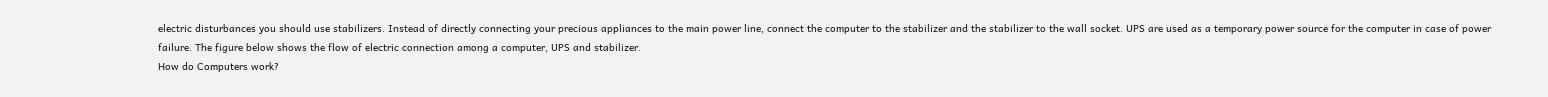electric disturbances you should use stabilizers. Instead of directly connecting your precious appliances to the main power line, connect the computer to the stabilizer and the stabilizer to the wall socket. UPS are used as a temporary power source for the computer in case of power failure. The figure below shows the flow of electric connection among a computer, UPS and stabilizer.
How do Computers work?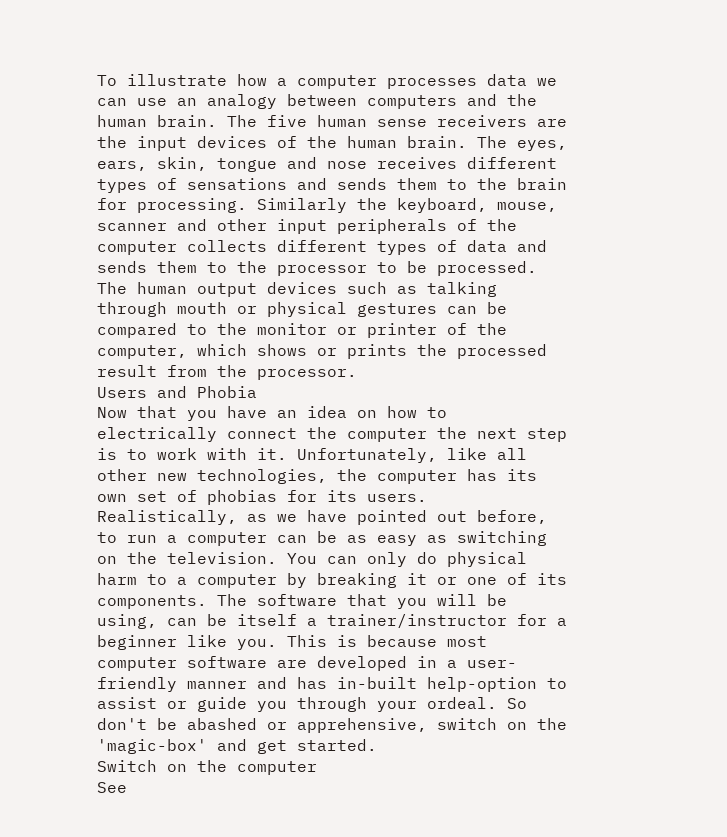To illustrate how a computer processes data we can use an analogy between computers and the human brain. The five human sense receivers are the input devices of the human brain. The eyes, ears, skin, tongue and nose receives different types of sensations and sends them to the brain for processing. Similarly the keyboard, mouse, scanner and other input peripherals of the computer collects different types of data and sends them to the processor to be processed.
The human output devices such as talking through mouth or physical gestures can be compared to the monitor or printer of the computer, which shows or prints the processed result from the processor.
Users and Phobia
Now that you have an idea on how to electrically connect the computer the next step is to work with it. Unfortunately, like all other new technologies, the computer has its own set of phobias for its users. Realistically, as we have pointed out before, to run a computer can be as easy as switching on the television. You can only do physical harm to a computer by breaking it or one of its components. The software that you will be using, can be itself a trainer/instructor for a beginner like you. This is because most computer software are developed in a user-friendly manner and has in-built help-option to assist or guide you through your ordeal. So don't be abashed or apprehensive, switch on the 'magic-box' and get started.
Switch on the computer
See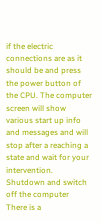if the electric connections are as it should be and press the power button of the CPU. The computer screen will show various start up info and messages and will stop after a reaching a state and wait for your intervention.
Shutdown and switch off the computer
There is a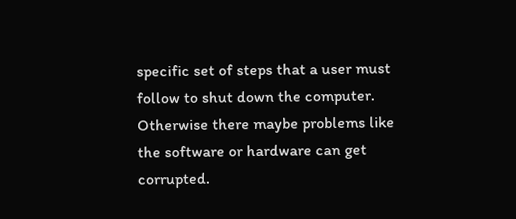specific set of steps that a user must follow to shut down the computer. Otherwise there maybe problems like the software or hardware can get corrupted.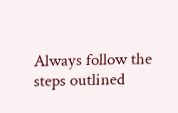Always follow the steps outlined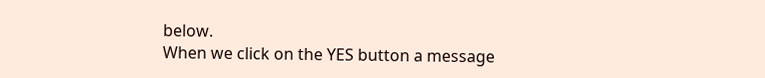below.
When we click on the YES button a message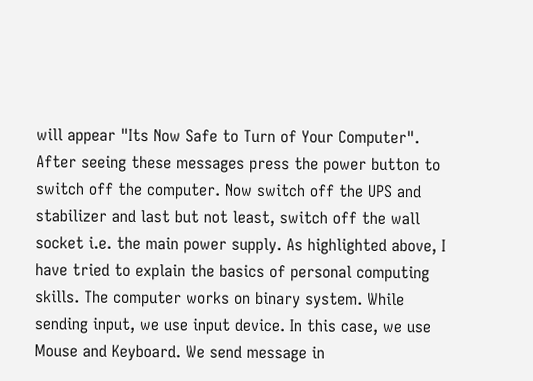will appear "Its Now Safe to Turn of Your Computer". After seeing these messages press the power button to switch off the computer. Now switch off the UPS and stabilizer and last but not least, switch off the wall socket i.e. the main power supply. As highlighted above, I have tried to explain the basics of personal computing skills. The computer works on binary system. While sending input, we use input device. In this case, we use Mouse and Keyboard. We send message in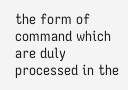the form of command which are duly processed in the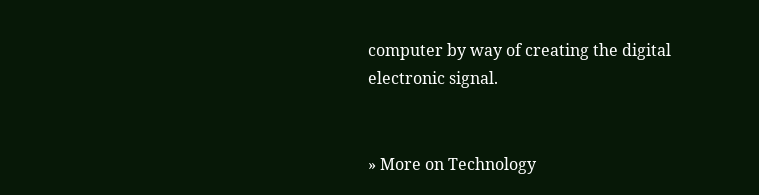computer by way of creating the digital electronic signal.


» More on Technology